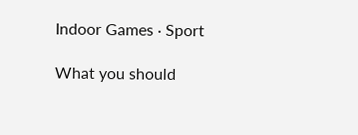Indoor Games · Sport

What you should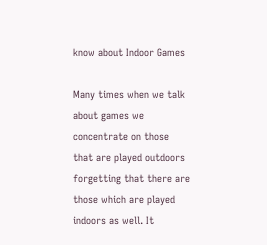know about Indoor Games

Many times when we talk about games we concentrate on those that are played outdoors forgetting that there are those which are played indoors as well. It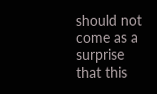should not come as a surprise that this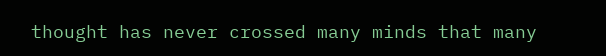thought has never crossed many minds that many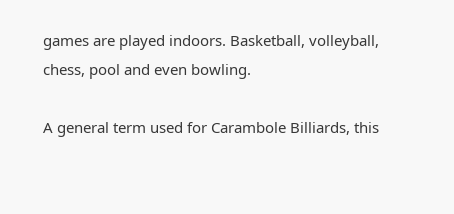games are played indoors. Basketball, volleyball, chess, pool and even bowling.

A general term used for Carambole Billiards, this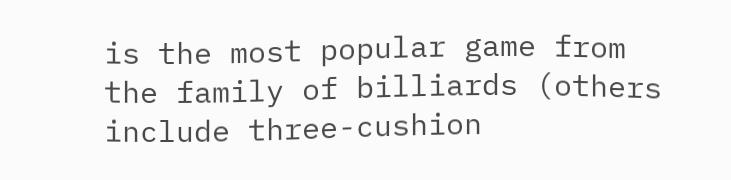is the most popular game from the family of billiards (others include three-cushion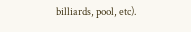billiards, pool, etc).